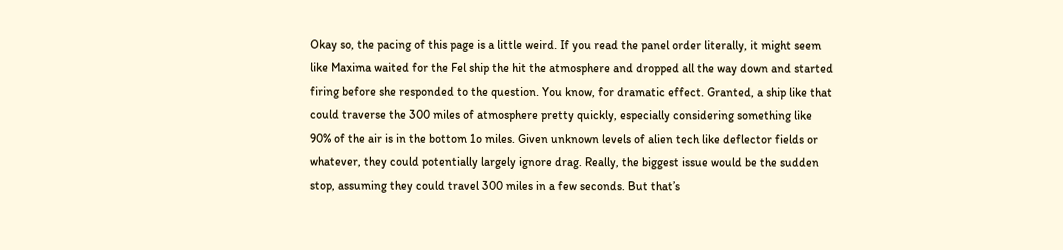Okay so, the pacing of this page is a little weird. If you read the panel order literally, it might seem like Maxima waited for the Fel ship the hit the atmosphere and dropped all the way down and started firing before she responded to the question. You know, for dramatic effect. Granted, a ship like that could traverse the 300 miles of atmosphere pretty quickly, especially considering something like 90% of the air is in the bottom 1o miles. Given unknown levels of alien tech like deflector fields or whatever, they could potentially largely ignore drag. Really, the biggest issue would be the sudden stop, assuming they could travel 300 miles in a few seconds. But that’s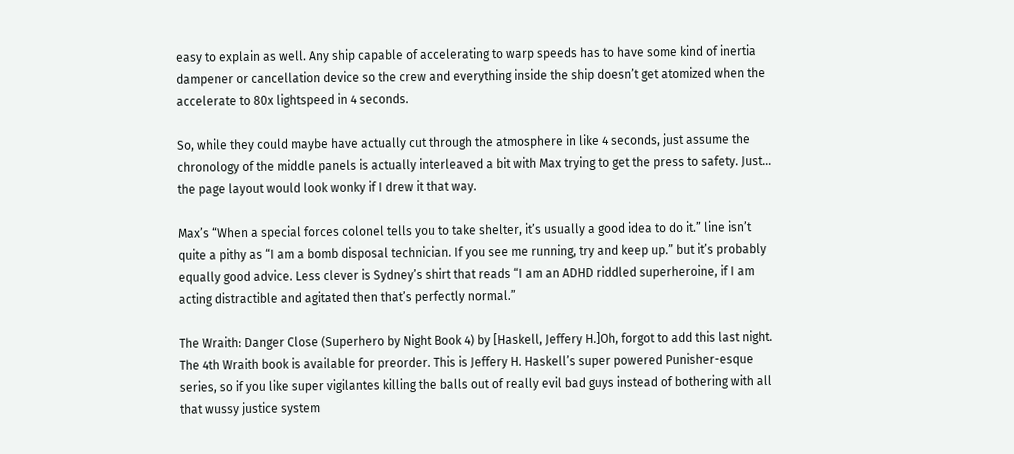easy to explain as well. Any ship capable of accelerating to warp speeds has to have some kind of inertia dampener or cancellation device so the crew and everything inside the ship doesn’t get atomized when the accelerate to 80x lightspeed in 4 seconds.

So, while they could maybe have actually cut through the atmosphere in like 4 seconds, just assume the chronology of the middle panels is actually interleaved a bit with Max trying to get the press to safety. Just… the page layout would look wonky if I drew it that way.

Max’s “When a special forces colonel tells you to take shelter, it’s usually a good idea to do it.” line isn’t quite a pithy as “I am a bomb disposal technician. If you see me running, try and keep up.” but it’s probably equally good advice. Less clever is Sydney’s shirt that reads “I am an ADHD riddled superheroine, if I am acting distractible and agitated then that’s perfectly normal.”

The Wraith: Danger Close (Superhero by Night Book 4) by [Haskell, Jeffery H.]Oh, forgot to add this last night. The 4th Wraith book is available for preorder. This is Jeffery H. Haskell’s super powered Punisher-esque series, so if you like super vigilantes killing the balls out of really evil bad guys instead of bothering with all that wussy justice system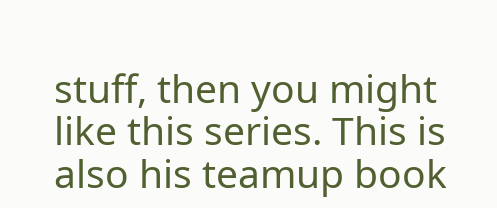stuff, then you might like this series. This is also his teamup book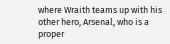where Wraith teams up with his other hero, Arsenal, who is a proper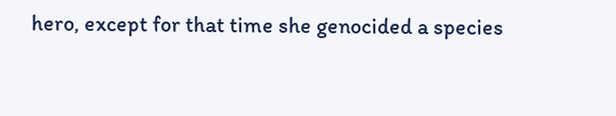hero, except for that time she genocided a species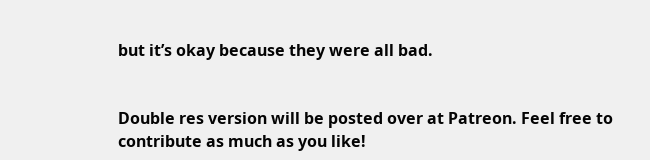but it’s okay because they were all bad.


Double res version will be posted over at Patreon. Feel free to contribute as much as you like!